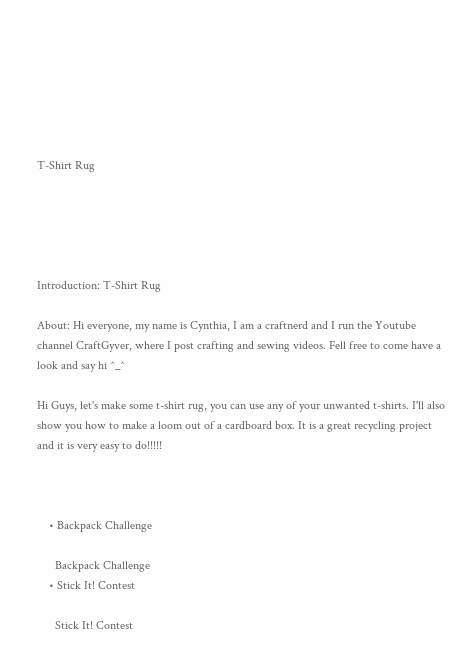T-Shirt Rug





Introduction: T-Shirt Rug

About: Hi everyone, my name is Cynthia, I am a craftnerd and I run the Youtube channel CraftGyver, where I post crafting and sewing videos. Fell free to come have a look and say hi ^_^

Hi Guys, let's make some t-shirt rug, you can use any of your unwanted t-shirts. I'll also show you how to make a loom out of a cardboard box. It is a great recycling project and it is very easy to do!!!!!



    • Backpack Challenge

      Backpack Challenge
    • Stick It! Contest

      Stick It! Contest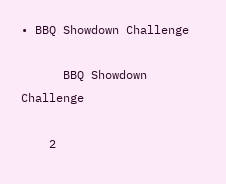• BBQ Showdown Challenge

      BBQ Showdown Challenge

    2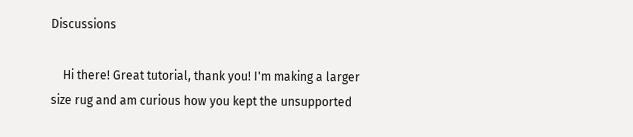Discussions

    Hi there! Great tutorial, thank you! I'm making a larger size rug and am curious how you kept the unsupported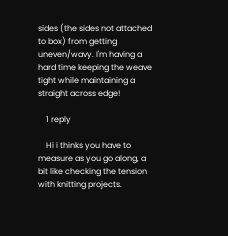sides (the sides not attached to box) from getting uneven/wavy. I'm having a hard time keeping the weave tight while maintaining a straight across edge!

    1 reply

    Hi i thinks you have to measure as you go along, a bit like checking the tension with knitting projects.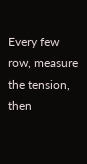Every few row, measure the tension, then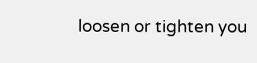loosen or tighten you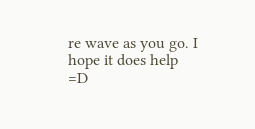re wave as you go. I hope it does help =D